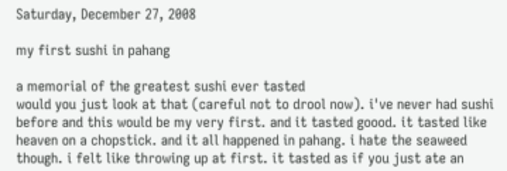Saturday, December 27, 2008

my first sushi in pahang

a memorial of the greatest sushi ever tasted
would you just look at that (careful not to drool now). i've never had sushi before and this would be my very first. and it tasted goood. it tasted like heaven on a chopstick. and it all happened in pahang. i hate the seaweed though. i felt like throwing up at first. it tasted as if you just ate an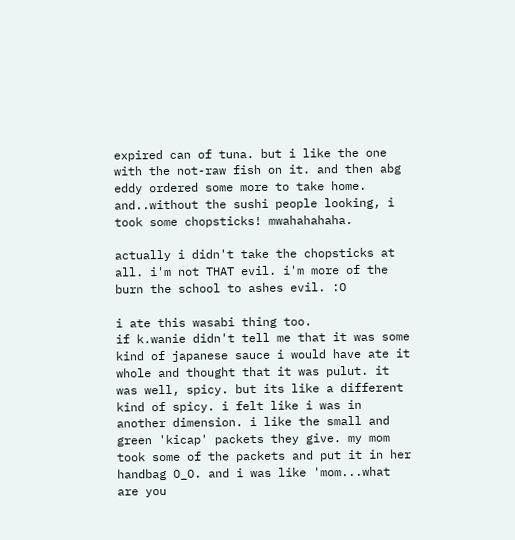expired can of tuna. but i like the one with the not-raw fish on it. and then abg eddy ordered some more to take home. and..without the sushi people looking, i took some chopsticks! mwahahahaha.

actually i didn't take the chopsticks at all. i'm not THAT evil. i'm more of the burn the school to ashes evil. :O

i ate this wasabi thing too.
if k.wanie didn't tell me that it was some kind of japanese sauce i would have ate it whole and thought that it was pulut. it was well, spicy. but its like a different kind of spicy. i felt like i was in another dimension. i like the small and green 'kicap' packets they give. my mom took some of the packets and put it in her handbag O_O. and i was like 'mom...what are you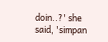doin..?' she said, 'simpan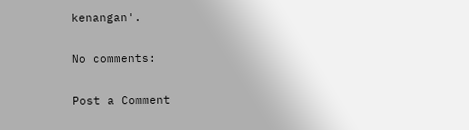kenangan'.

No comments:

Post a Comment